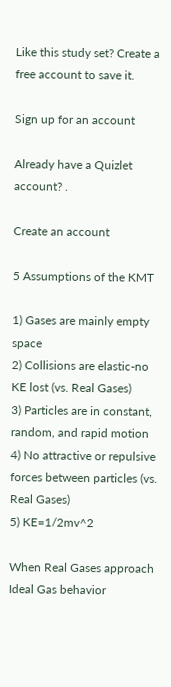Like this study set? Create a free account to save it.

Sign up for an account

Already have a Quizlet account? .

Create an account

5 Assumptions of the KMT

1) Gases are mainly empty space
2) Collisions are elastic-no KE lost (vs. Real Gases)
3) Particles are in constant, random, and rapid motion
4) No attractive or repulsive forces between particles (vs. Real Gases)
5) KE=1/2mv^2

When Real Gases approach Ideal Gas behavior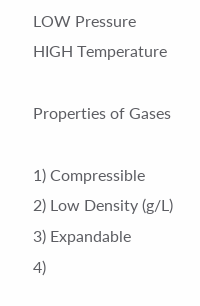LOW Pressure
HIGH Temperature

Properties of Gases

1) Compressible
2) Low Density (g/L)
3) Expandable
4)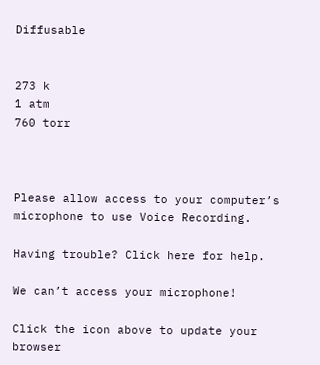Diffusable


273 k
1 atm
760 torr



Please allow access to your computer’s microphone to use Voice Recording.

Having trouble? Click here for help.

We can’t access your microphone!

Click the icon above to update your browser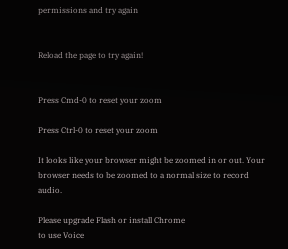permissions and try again


Reload the page to try again!


Press Cmd-0 to reset your zoom

Press Ctrl-0 to reset your zoom

It looks like your browser might be zoomed in or out. Your browser needs to be zoomed to a normal size to record audio.

Please upgrade Flash or install Chrome
to use Voice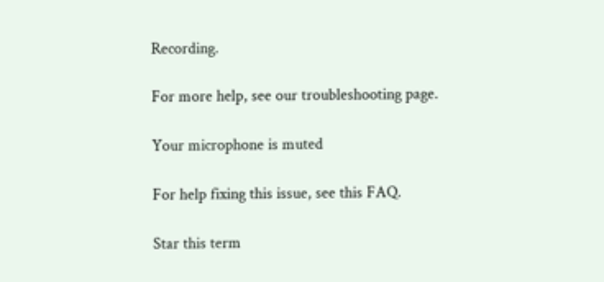Recording.

For more help, see our troubleshooting page.

Your microphone is muted

For help fixing this issue, see this FAQ.

Star this term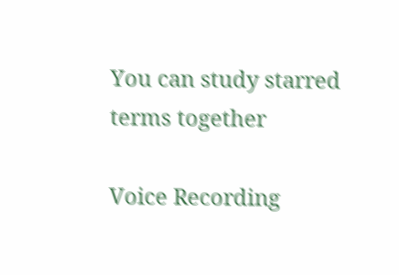You can study starred terms together

Voice Recording